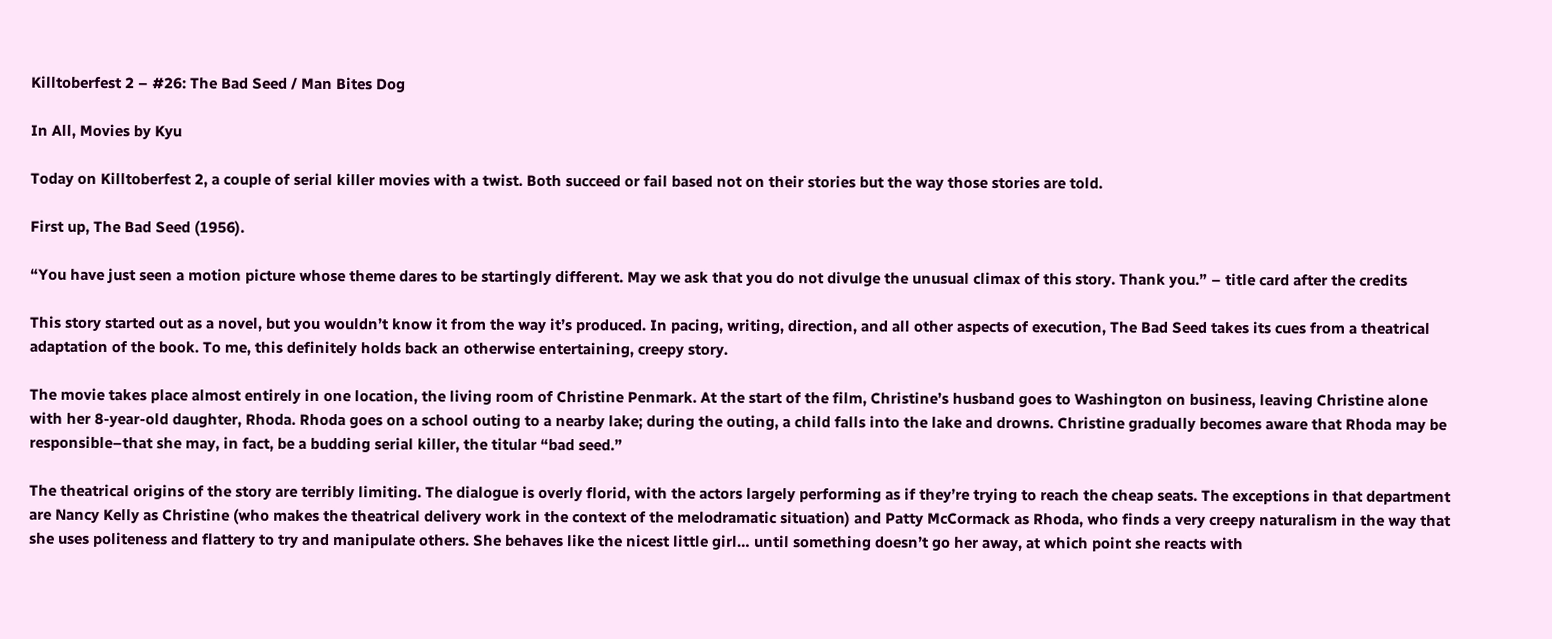Killtoberfest 2 – #26: The Bad Seed / Man Bites Dog

In All, Movies by Kyu

Today on Killtoberfest 2, a couple of serial killer movies with a twist. Both succeed or fail based not on their stories but the way those stories are told.

First up, The Bad Seed (1956).

“You have just seen a motion picture whose theme dares to be startingly different. May we ask that you do not divulge the unusual climax of this story. Thank you.” – title card after the credits

This story started out as a novel, but you wouldn’t know it from the way it’s produced. In pacing, writing, direction, and all other aspects of execution, The Bad Seed takes its cues from a theatrical adaptation of the book. To me, this definitely holds back an otherwise entertaining, creepy story.

The movie takes place almost entirely in one location, the living room of Christine Penmark. At the start of the film, Christine’s husband goes to Washington on business, leaving Christine alone with her 8-year-old daughter, Rhoda. Rhoda goes on a school outing to a nearby lake; during the outing, a child falls into the lake and drowns. Christine gradually becomes aware that Rhoda may be responsible–that she may, in fact, be a budding serial killer, the titular “bad seed.”

The theatrical origins of the story are terribly limiting. The dialogue is overly florid, with the actors largely performing as if they’re trying to reach the cheap seats. The exceptions in that department are Nancy Kelly as Christine (who makes the theatrical delivery work in the context of the melodramatic situation) and Patty McCormack as Rhoda, who finds a very creepy naturalism in the way that she uses politeness and flattery to try and manipulate others. She behaves like the nicest little girl… until something doesn’t go her away, at which point she reacts with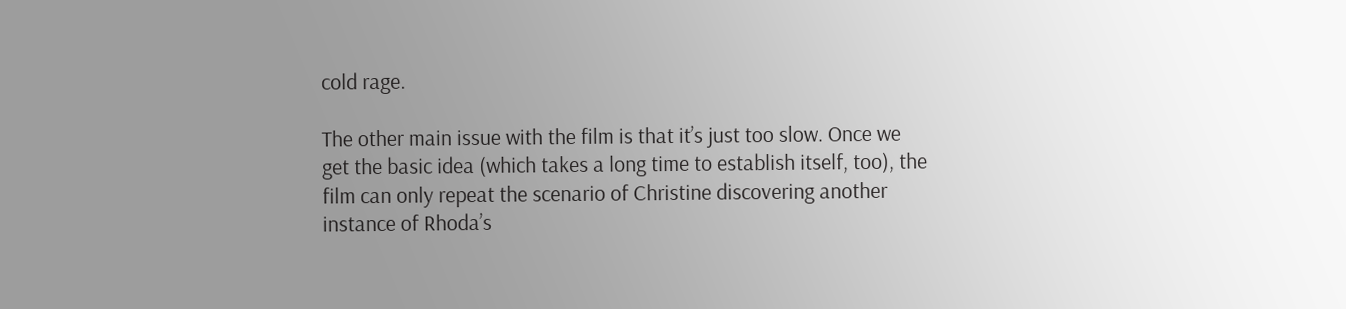cold rage.

The other main issue with the film is that it’s just too slow. Once we get the basic idea (which takes a long time to establish itself, too), the film can only repeat the scenario of Christine discovering another instance of Rhoda’s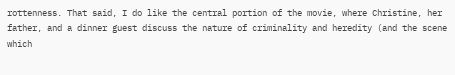rottenness. That said, I do like the central portion of the movie, where Christine, her father, and a dinner guest discuss the nature of criminality and heredity (and the scene which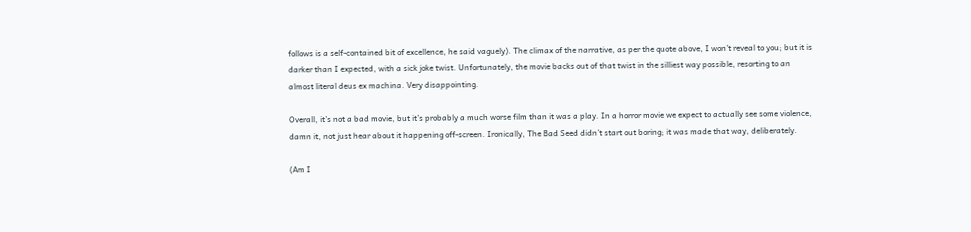follows is a self-contained bit of excellence, he said vaguely). The climax of the narrative, as per the quote above, I won’t reveal to you; but it is darker than I expected, with a sick joke twist. Unfortunately, the movie backs out of that twist in the silliest way possible, resorting to an almost literal deus ex machina. Very disappointing.

Overall, it’s not a bad movie, but it’s probably a much worse film than it was a play. In a horror movie we expect to actually see some violence, damn it, not just hear about it happening off-screen. Ironically, The Bad Seed didn’t start out boring; it was made that way, deliberately.

(Am I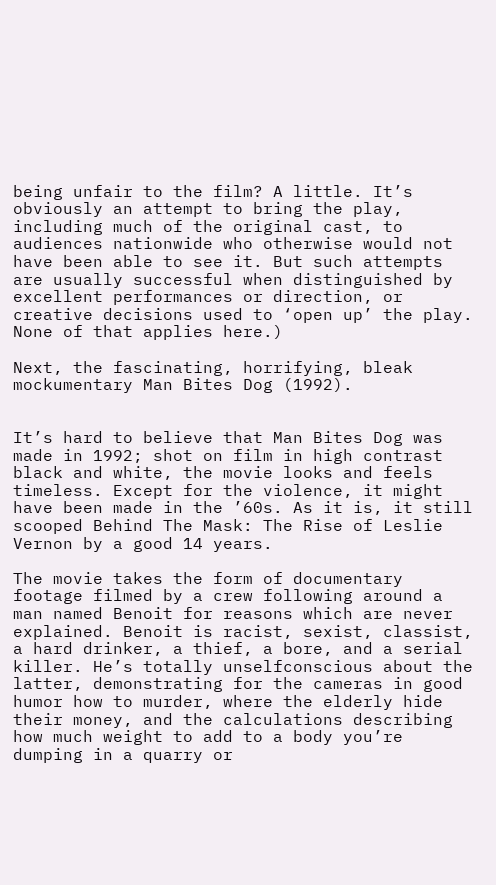being unfair to the film? A little. It’s obviously an attempt to bring the play, including much of the original cast, to audiences nationwide who otherwise would not have been able to see it. But such attempts are usually successful when distinguished by excellent performances or direction, or creative decisions used to ‘open up’ the play. None of that applies here.)

Next, the fascinating, horrifying, bleak mockumentary Man Bites Dog (1992).


It’s hard to believe that Man Bites Dog was made in 1992; shot on film in high contrast black and white, the movie looks and feels timeless. Except for the violence, it might have been made in the ’60s. As it is, it still scooped Behind The Mask: The Rise of Leslie Vernon by a good 14 years.

The movie takes the form of documentary footage filmed by a crew following around a man named Benoit for reasons which are never explained. Benoit is racist, sexist, classist, a hard drinker, a thief, a bore, and a serial killer. He’s totally unselfconscious about the latter, demonstrating for the cameras in good humor how to murder, where the elderly hide their money, and the calculations describing how much weight to add to a body you’re dumping in a quarry or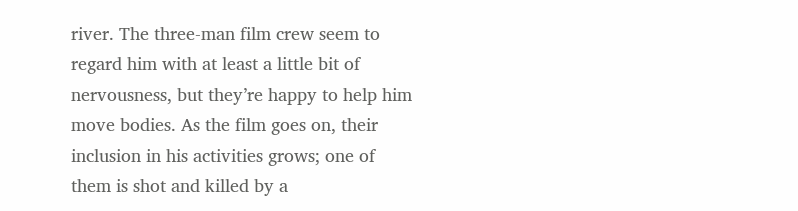river. The three-man film crew seem to regard him with at least a little bit of nervousness, but they’re happy to help him move bodies. As the film goes on, their inclusion in his activities grows; one of them is shot and killed by a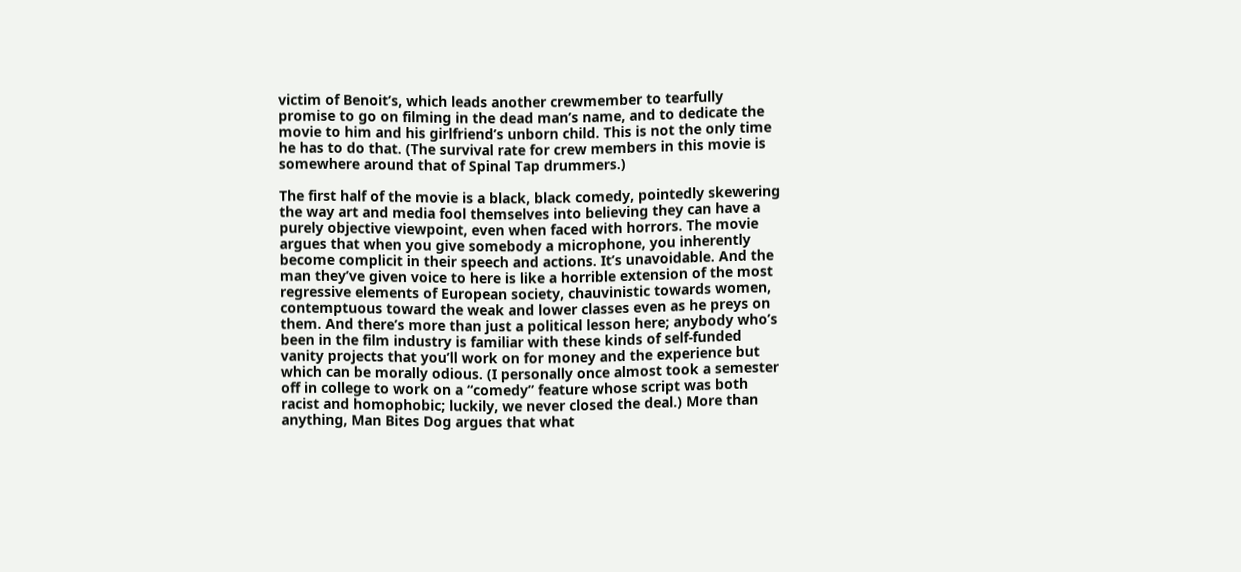victim of Benoit’s, which leads another crewmember to tearfully promise to go on filming in the dead man’s name, and to dedicate the movie to him and his girlfriend’s unborn child. This is not the only time he has to do that. (The survival rate for crew members in this movie is somewhere around that of Spinal Tap drummers.)

The first half of the movie is a black, black comedy, pointedly skewering the way art and media fool themselves into believing they can have a purely objective viewpoint, even when faced with horrors. The movie argues that when you give somebody a microphone, you inherently become complicit in their speech and actions. It’s unavoidable. And the man they’ve given voice to here is like a horrible extension of the most regressive elements of European society, chauvinistic towards women, contemptuous toward the weak and lower classes even as he preys on them. And there’s more than just a political lesson here; anybody who’s been in the film industry is familiar with these kinds of self-funded vanity projects that you’ll work on for money and the experience but which can be morally odious. (I personally once almost took a semester off in college to work on a “comedy” feature whose script was both racist and homophobic; luckily, we never closed the deal.) More than anything, Man Bites Dog argues that what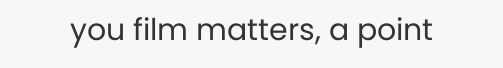you film matters, a point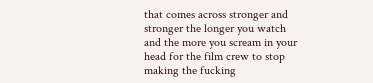that comes across stronger and stronger the longer you watch and the more you scream in your head for the film crew to stop making the fucking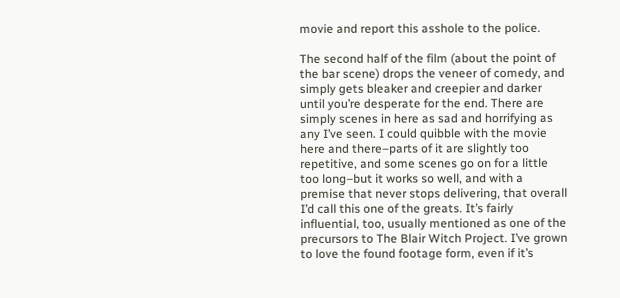movie and report this asshole to the police.

The second half of the film (about the point of the bar scene) drops the veneer of comedy, and simply gets bleaker and creepier and darker until you’re desperate for the end. There are simply scenes in here as sad and horrifying as any I’ve seen. I could quibble with the movie here and there–parts of it are slightly too repetitive, and some scenes go on for a little too long–but it works so well, and with a premise that never stops delivering, that overall I’d call this one of the greats. It’s fairly influential, too, usually mentioned as one of the precursors to The Blair Witch Project. I’ve grown to love the found footage form, even if it’s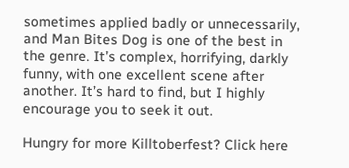sometimes applied badly or unnecessarily, and Man Bites Dog is one of the best in the genre. It’s complex, horrifying, darkly funny, with one excellent scene after another. It’s hard to find, but I highly encourage you to seek it out.

Hungry for more Killtoberfest? Click here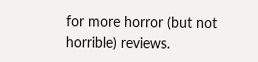for more horror (but not horrible) reviews.